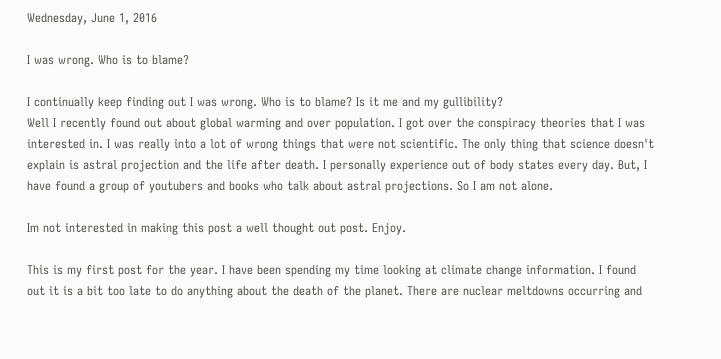Wednesday, June 1, 2016

I was wrong. Who is to blame?

I continually keep finding out I was wrong. Who is to blame? Is it me and my gullibility?
Well I recently found out about global warming and over population. I got over the conspiracy theories that I was interested in. I was really into a lot of wrong things that were not scientific. The only thing that science doesn't explain is astral projection and the life after death. I personally experience out of body states every day. But, I have found a group of youtubers and books who talk about astral projections. So I am not alone.

Im not interested in making this post a well thought out post. Enjoy.

This is my first post for the year. I have been spending my time looking at climate change information. I found out it is a bit too late to do anything about the death of the planet. There are nuclear meltdowns occurring and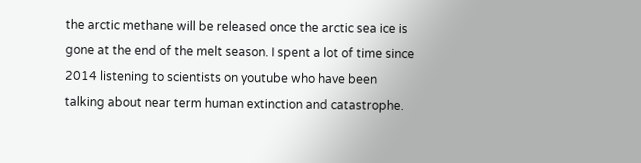the arctic methane will be released once the arctic sea ice is gone at the end of the melt season. I spent a lot of time since 2014 listening to scientists on youtube who have been talking about near term human extinction and catastrophe.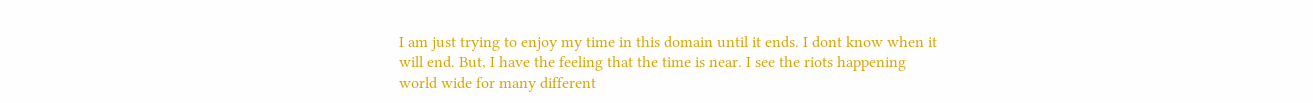I am just trying to enjoy my time in this domain until it ends. I dont know when it will end. But, I have the feeling that the time is near. I see the riots happening world wide for many different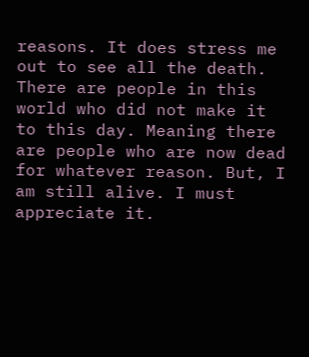reasons. It does stress me out to see all the death. There are people in this world who did not make it to this day. Meaning there are people who are now dead for whatever reason. But, I am still alive. I must appreciate it.